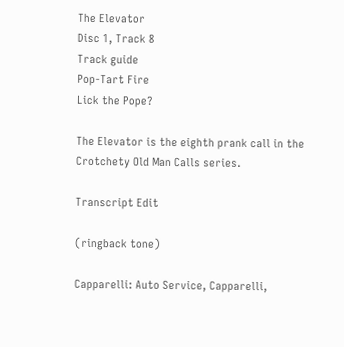The Elevator
Disc 1, Track 8
Track guide
Pop-Tart Fire
Lick the Pope?

The Elevator is the eighth prank call in the Crotchety Old Man Calls series.

Transcript Edit

(ringback tone)

Capparelli: Auto Service, Capparelli,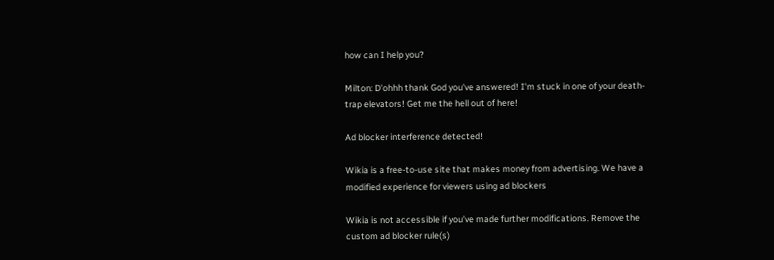how can I help you?

Milton: D'ohhh thank God you've answered! I'm stuck in one of your death-trap elevators! Get me the hell out of here!

Ad blocker interference detected!

Wikia is a free-to-use site that makes money from advertising. We have a modified experience for viewers using ad blockers

Wikia is not accessible if you’ve made further modifications. Remove the custom ad blocker rule(s)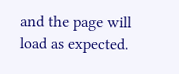and the page will load as expected.